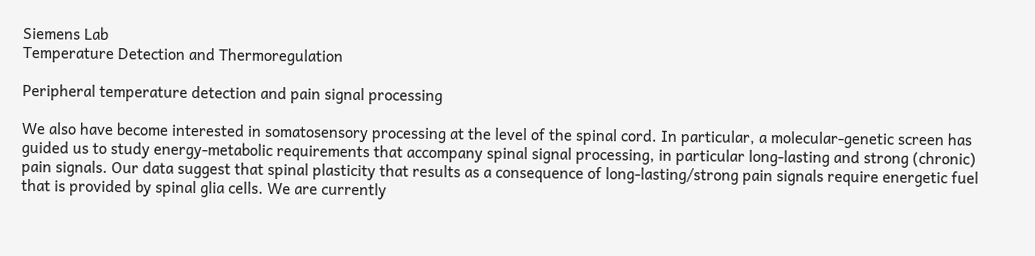Siemens Lab
Temperature Detection and Thermoregulation

Peripheral temperature detection and pain signal processing

We also have become interested in somatosensory processing at the level of the spinal cord. In particular, a molecular-genetic screen has guided us to study energy-metabolic requirements that accompany spinal signal processing, in particular long-lasting and strong (chronic) pain signals. Our data suggest that spinal plasticity that results as a consequence of long-lasting/strong pain signals require energetic fuel that is provided by spinal glia cells. We are currently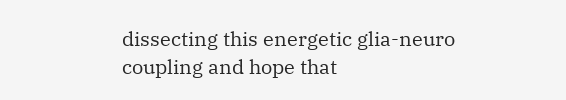dissecting this energetic glia-neuro coupling and hope that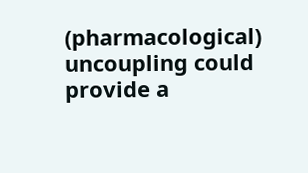(pharmacological) uncoupling could provide a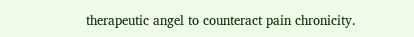therapeutic angel to counteract pain chronicity.